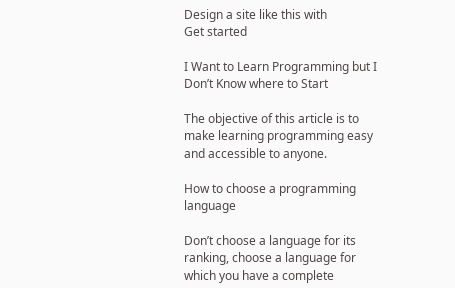Design a site like this with
Get started

I Want to Learn Programming but I Don’t Know where to Start

The objective of this article is to make learning programming easy and accessible to anyone.

How to choose a programming language

Don’t choose a language for its ranking, choose a language for which you have a complete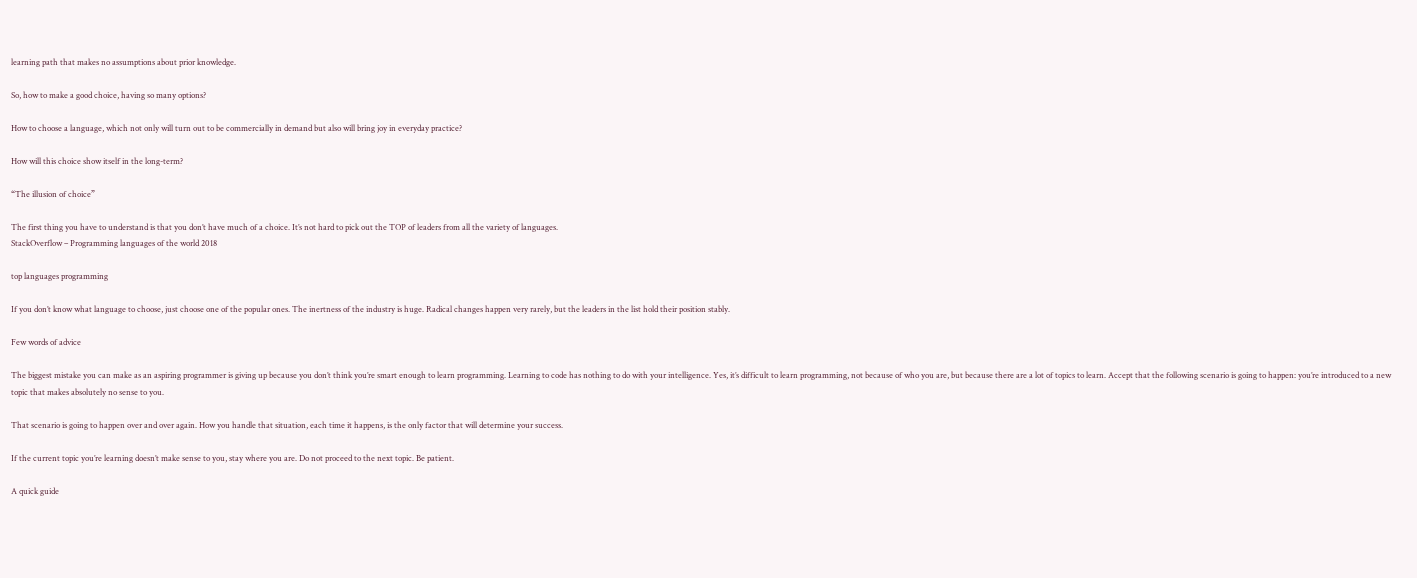learning path that makes no assumptions about prior knowledge.

So, how to make a good choice, having so many options?

How to choose a language, which not only will turn out to be commercially in demand but also will bring joy in everyday practice?

How will this choice show itself in the long-term?

“The illusion of choice”

The first thing you have to understand is that you don’t have much of a choice. It’s not hard to pick out the TOP of leaders from all the variety of languages.
StackOverflow – Programming languages of the world 2018

top languages programming

If you don’t know what language to choose, just choose one of the popular ones. The inertness of the industry is huge. Radical changes happen very rarely, but the leaders in the list hold their position stably.

Few words of advice

The biggest mistake you can make as an aspiring programmer is giving up because you don’t think you’re smart enough to learn programming. Learning to code has nothing to do with your intelligence. Yes, it’s difficult to learn programming, not because of who you are, but because there are a lot of topics to learn. Accept that the following scenario is going to happen: you’re introduced to a new topic that makes absolutely no sense to you.

That scenario is going to happen over and over again. How you handle that situation, each time it happens, is the only factor that will determine your success.

If the current topic you’re learning doesn’t make sense to you, stay where you are. Do not proceed to the next topic. Be patient.

A quick guide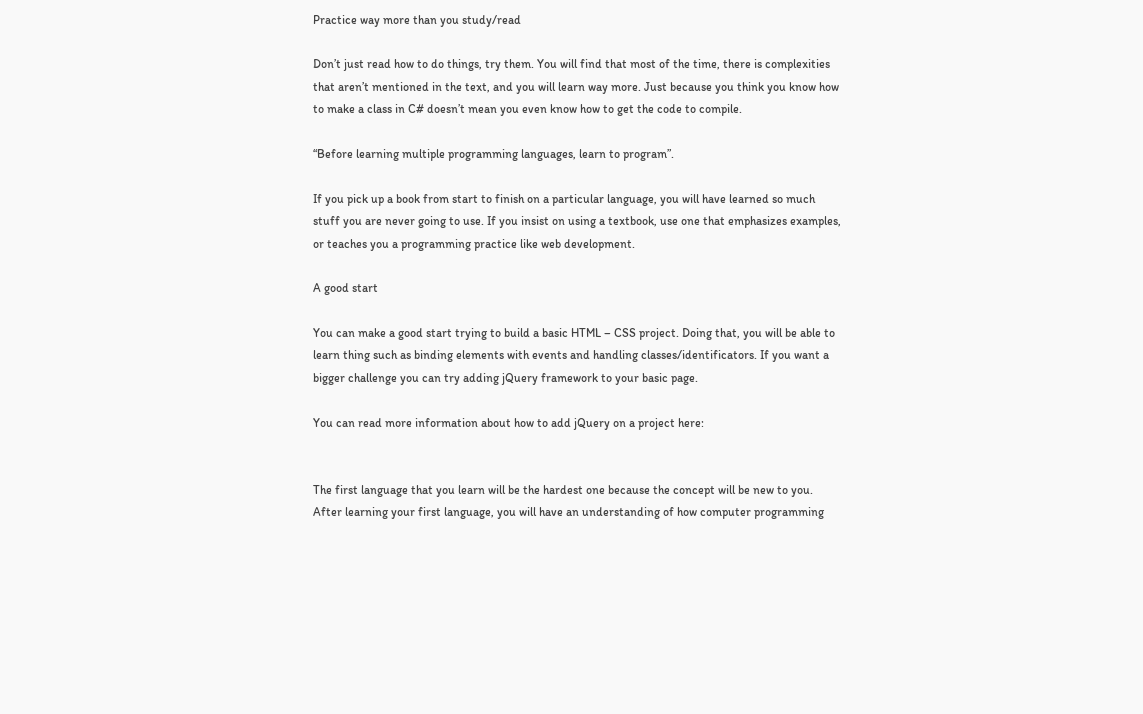Practice way more than you study/read

Don’t just read how to do things, try them. You will find that most of the time, there is complexities that aren’t mentioned in the text, and you will learn way more. Just because you think you know how to make a class in C# doesn’t mean you even know how to get the code to compile.

“Before learning multiple programming languages, learn to program”.

If you pick up a book from start to finish on a particular language, you will have learned so much stuff you are never going to use. If you insist on using a textbook, use one that emphasizes examples, or teaches you a programming practice like web development.

A good start

You can make a good start trying to build a basic HTML – CSS project. Doing that, you will be able to learn thing such as binding elements with events and handling classes/identificators. If you want a bigger challenge you can try adding jQuery framework to your basic page.

You can read more information about how to add jQuery on a project here:


The first language that you learn will be the hardest one because the concept will be new to you. After learning your first language, you will have an understanding of how computer programming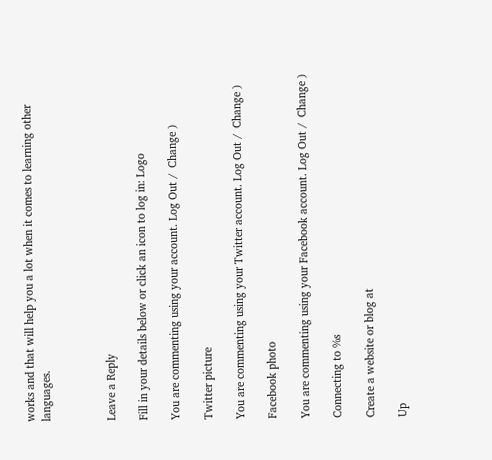works and that will help you a lot when it comes to learning other languages.



Leave a Reply

Fill in your details below or click an icon to log in: Logo

You are commenting using your account. Log Out /  Change )

Twitter picture

You are commenting using your Twitter account. Log Out /  Change )

Facebook photo

You are commenting using your Facebook account. Log Out /  Change )

Connecting to %s

Create a website or blog at

Up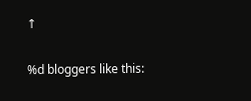↑

%d bloggers like this: